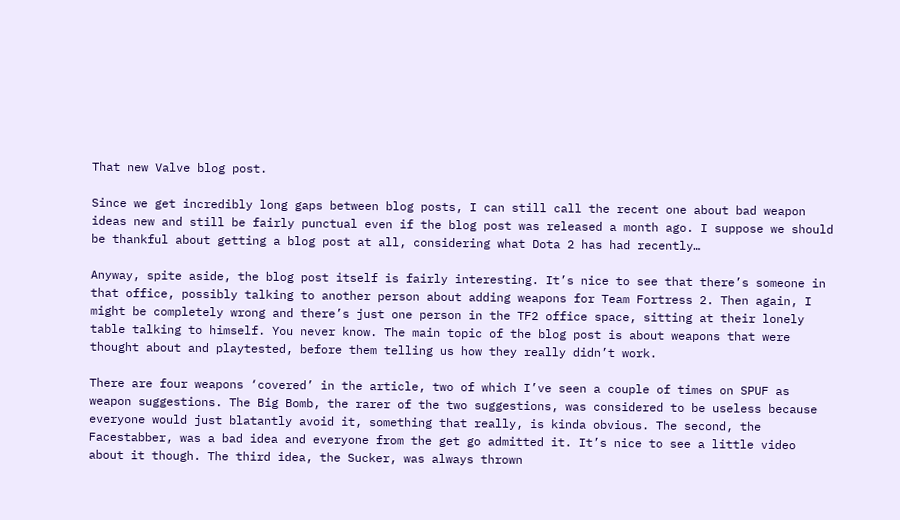That new Valve blog post.

Since we get incredibly long gaps between blog posts, I can still call the recent one about bad weapon ideas new and still be fairly punctual even if the blog post was released a month ago. I suppose we should be thankful about getting a blog post at all, considering what Dota 2 has had recently…

Anyway, spite aside, the blog post itself is fairly interesting. It’s nice to see that there’s someone in that office, possibly talking to another person about adding weapons for Team Fortress 2. Then again, I might be completely wrong and there’s just one person in the TF2 office space, sitting at their lonely table talking to himself. You never know. The main topic of the blog post is about weapons that were thought about and playtested, before them telling us how they really didn’t work.

There are four weapons ‘covered’ in the article, two of which I’ve seen a couple of times on SPUF as weapon suggestions. The Big Bomb, the rarer of the two suggestions, was considered to be useless because everyone would just blatantly avoid it, something that really, is kinda obvious. The second, the Facestabber, was a bad idea and everyone from the get go admitted it. It’s nice to see a little video about it though. The third idea, the Sucker, was always thrown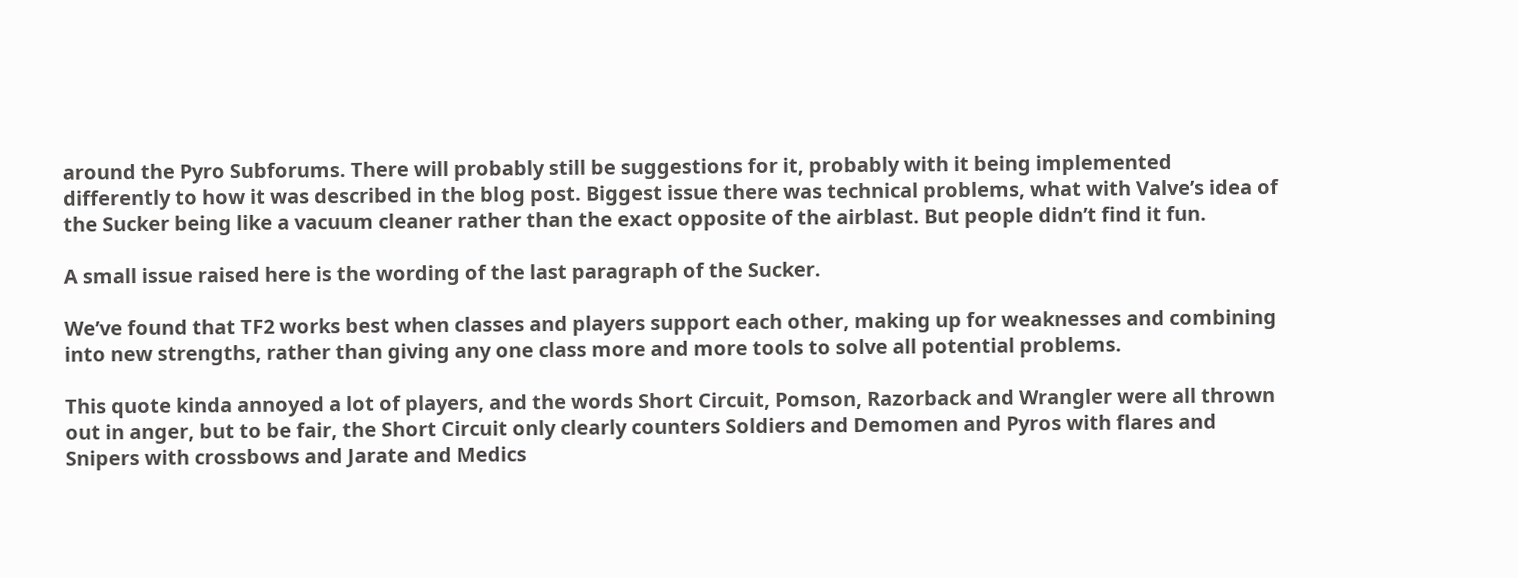around the Pyro Subforums. There will probably still be suggestions for it, probably with it being implemented differently to how it was described in the blog post. Biggest issue there was technical problems, what with Valve’s idea of the Sucker being like a vacuum cleaner rather than the exact opposite of the airblast. But people didn’t find it fun.

A small issue raised here is the wording of the last paragraph of the Sucker.

We’ve found that TF2 works best when classes and players support each other, making up for weaknesses and combining into new strengths, rather than giving any one class more and more tools to solve all potential problems.

This quote kinda annoyed a lot of players, and the words Short Circuit, Pomson, Razorback and Wrangler were all thrown out in anger, but to be fair, the Short Circuit only clearly counters Soldiers and Demomen and Pyros with flares and Snipers with crossbows and Jarate and Medics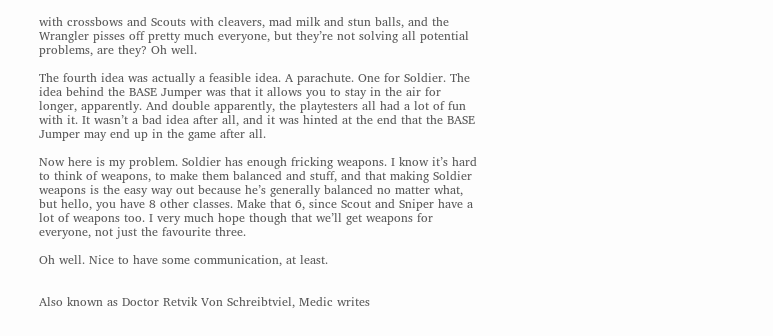with crossbows and Scouts with cleavers, mad milk and stun balls, and the Wrangler pisses off pretty much everyone, but they’re not solving all potential problems, are they? Oh well.

The fourth idea was actually a feasible idea. A parachute. One for Soldier. The idea behind the BASE Jumper was that it allows you to stay in the air for longer, apparently. And double apparently, the playtesters all had a lot of fun with it. It wasn’t a bad idea after all, and it was hinted at the end that the BASE Jumper may end up in the game after all.

Now here is my problem. Soldier has enough fricking weapons. I know it’s hard to think of weapons, to make them balanced and stuff, and that making Soldier weapons is the easy way out because he’s generally balanced no matter what, but hello, you have 8 other classes. Make that 6, since Scout and Sniper have a lot of weapons too. I very much hope though that we’ll get weapons for everyone, not just the favourite three.

Oh well. Nice to have some communication, at least.


Also known as Doctor Retvik Von Schreibtviel, Medic writes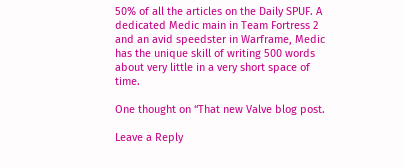50% of all the articles on the Daily SPUF. A dedicated Medic main in Team Fortress 2 and an avid speedster in Warframe, Medic has the unique skill of writing 500 words about very little in a very short space of time.

One thought on “That new Valve blog post.

Leave a Reply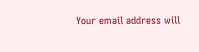Your email address will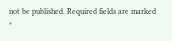not be published. Required fields are marked *